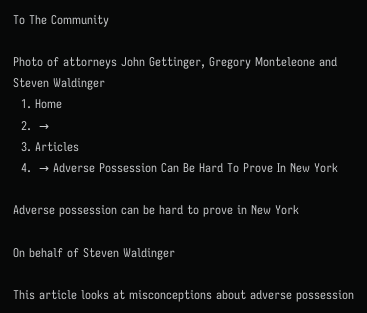To The Community

Photo of attorneys John Gettinger, Gregory Monteleone and Steven Waldinger
  1. Home
  2.  →
  3. Articles
  4.  → Adverse Possession Can Be Hard To Prove In New York

Adverse possession can be hard to prove in New York

On behalf of Steven Waldinger

This article looks at misconceptions about adverse possession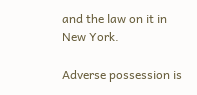and the law on it in New York.

Adverse possession is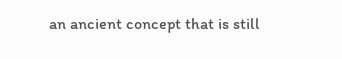an ancient concept that is still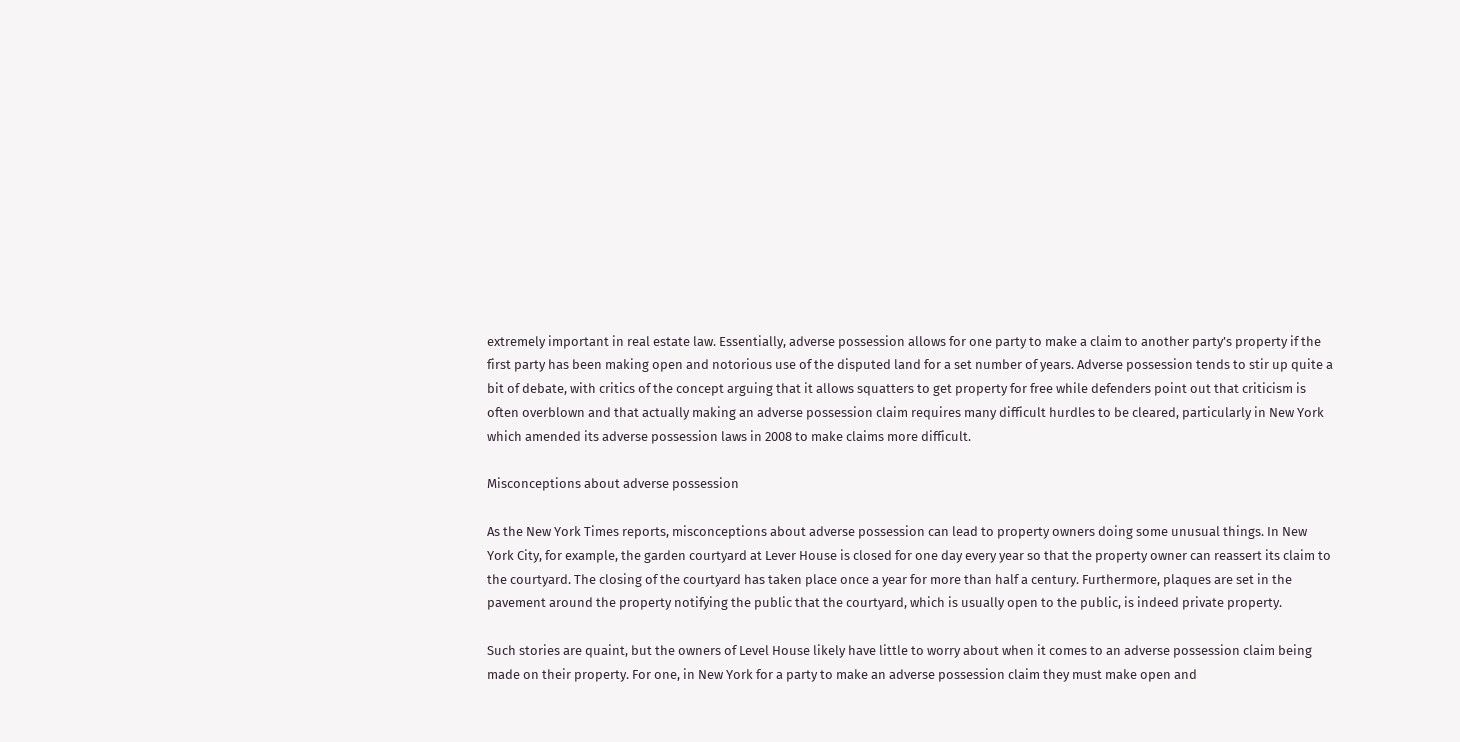extremely important in real estate law. Essentially, adverse possession allows for one party to make a claim to another party’s property if the first party has been making open and notorious use of the disputed land for a set number of years. Adverse possession tends to stir up quite a bit of debate, with critics of the concept arguing that it allows squatters to get property for free while defenders point out that criticism is often overblown and that actually making an adverse possession claim requires many difficult hurdles to be cleared, particularly in New York which amended its adverse possession laws in 2008 to make claims more difficult.

Misconceptions about adverse possession

As the New York Times reports, misconceptions about adverse possession can lead to property owners doing some unusual things. In New York City, for example, the garden courtyard at Lever House is closed for one day every year so that the property owner can reassert its claim to the courtyard. The closing of the courtyard has taken place once a year for more than half a century. Furthermore, plaques are set in the pavement around the property notifying the public that the courtyard, which is usually open to the public, is indeed private property.

Such stories are quaint, but the owners of Level House likely have little to worry about when it comes to an adverse possession claim being made on their property. For one, in New York for a party to make an adverse possession claim they must make open and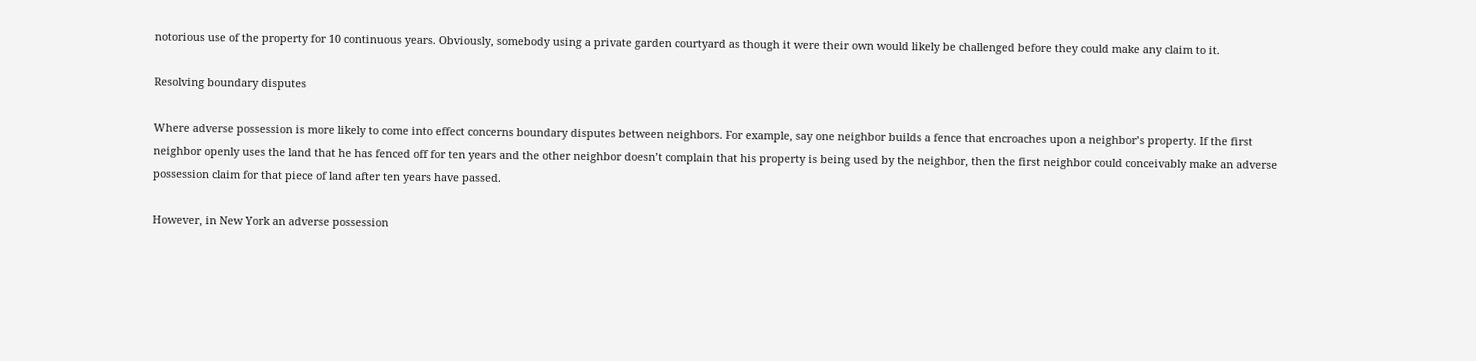notorious use of the property for 10 continuous years. Obviously, somebody using a private garden courtyard as though it were their own would likely be challenged before they could make any claim to it.

Resolving boundary disputes

Where adverse possession is more likely to come into effect concerns boundary disputes between neighbors. For example, say one neighbor builds a fence that encroaches upon a neighbor’s property. If the first neighbor openly uses the land that he has fenced off for ten years and the other neighbor doesn’t complain that his property is being used by the neighbor, then the first neighbor could conceivably make an adverse possession claim for that piece of land after ten years have passed.

However, in New York an adverse possession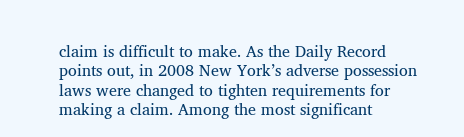claim is difficult to make. As the Daily Record points out, in 2008 New York’s adverse possession laws were changed to tighten requirements for making a claim. Among the most significant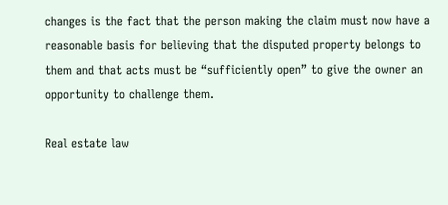changes is the fact that the person making the claim must now have a reasonable basis for believing that the disputed property belongs to them and that acts must be “sufficiently open” to give the owner an opportunity to challenge them.

Real estate law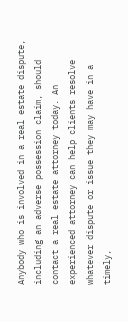Anybody who is involved in a real estate dispute, including an adverse possession claim, should contact a real estate attorney today. An experienced attorney can help clients resolve whatever dispute or issue they may have in a timely,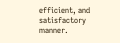efficient, and satisfactory manner.